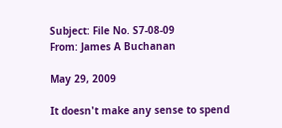Subject: File No. S7-08-09
From: James A Buchanan

May 29, 2009

It doesn't make any sense to spend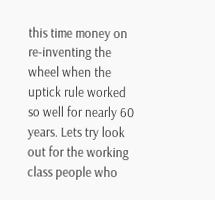this time money on re-inventing the wheel when the uptick rule worked so well for nearly 60 years. Lets try look out for the working class people who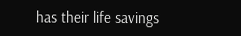has their life savings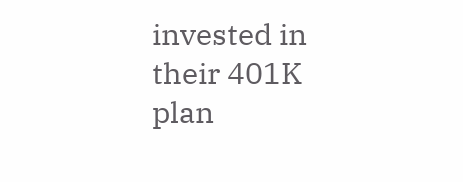invested in their 401K plan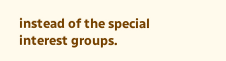instead of the special interest groups.